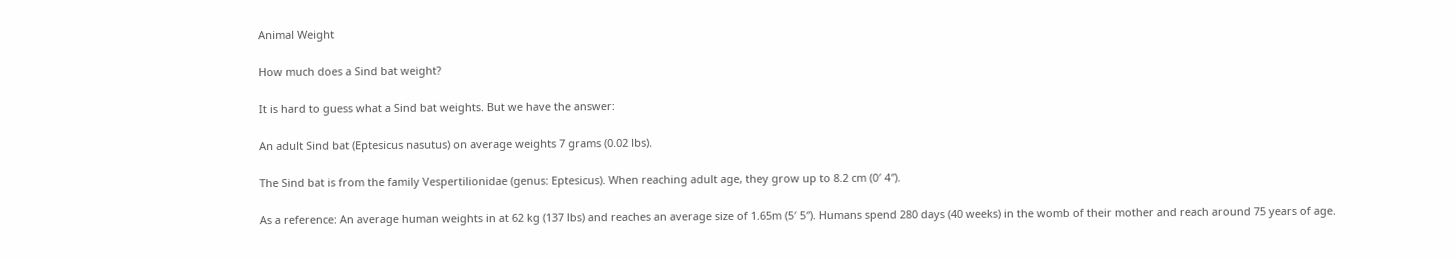Animal Weight

How much does a Sind bat weight?

It is hard to guess what a Sind bat weights. But we have the answer:

An adult Sind bat (Eptesicus nasutus) on average weights 7 grams (0.02 lbs).

The Sind bat is from the family Vespertilionidae (genus: Eptesicus). When reaching adult age, they grow up to 8.2 cm (0′ 4″).

As a reference: An average human weights in at 62 kg (137 lbs) and reaches an average size of 1.65m (5′ 5″). Humans spend 280 days (40 weeks) in the womb of their mother and reach around 75 years of age.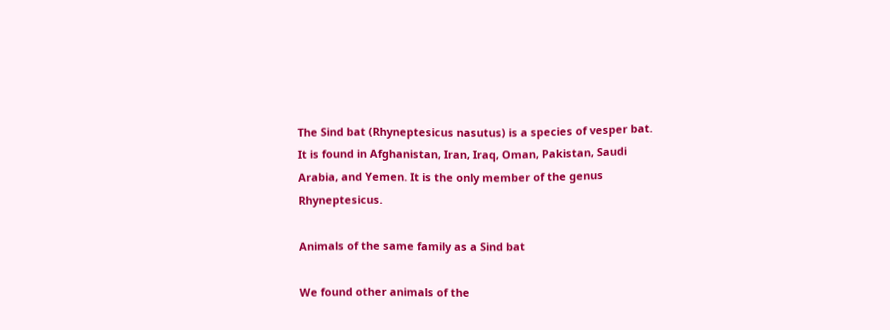The Sind bat (Rhyneptesicus nasutus) is a species of vesper bat. It is found in Afghanistan, Iran, Iraq, Oman, Pakistan, Saudi Arabia, and Yemen. It is the only member of the genus Rhyneptesicus.

Animals of the same family as a Sind bat

We found other animals of the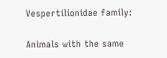Vespertilionidae family:

Animals with the same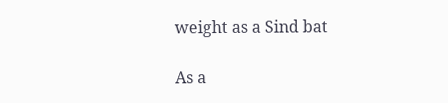weight as a Sind bat

As a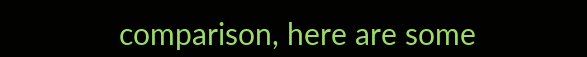comparison, here are some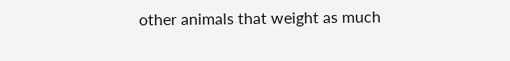other animals that weight as much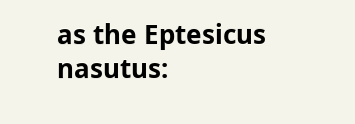as the Eptesicus nasutus: